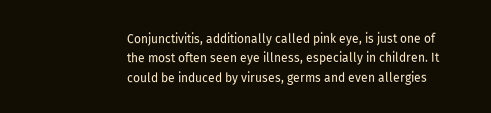Conjunctivitis, additionally called pink eye, is just one of the most often seen eye illness, especially in children. It could be induced by viruses, germs and even allergies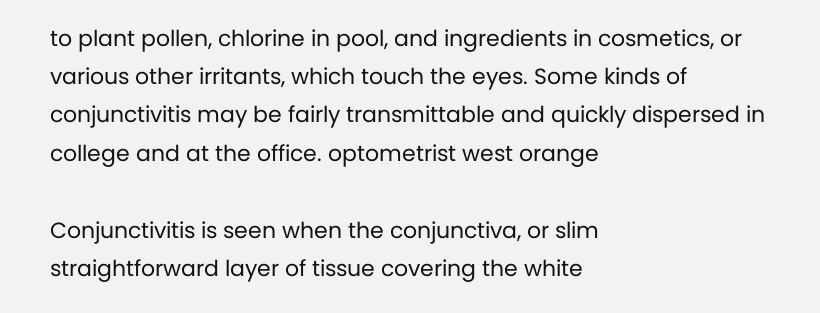to plant pollen, chlorine in pool, and ingredients in cosmetics, or various other irritants, which touch the eyes. Some kinds of conjunctivitis may be fairly transmittable and quickly dispersed in college and at the office. optometrist west orange

Conjunctivitis is seen when the conjunctiva, or slim straightforward layer of tissue covering the white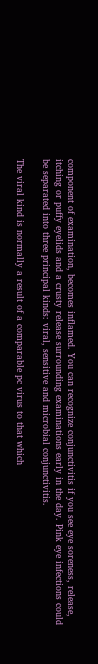component of examination, becomes inflamed. You can recognize conjunctivitis if you see eye soreness, release, itching or puffy eyelids and a crusty release surrounding examinations early in the day. Pink eye infections could be separated into three principal kinds: viral, sensitive and microbial conjunctivitis.

The viral kind is normally a result of a comparable pc virus to that which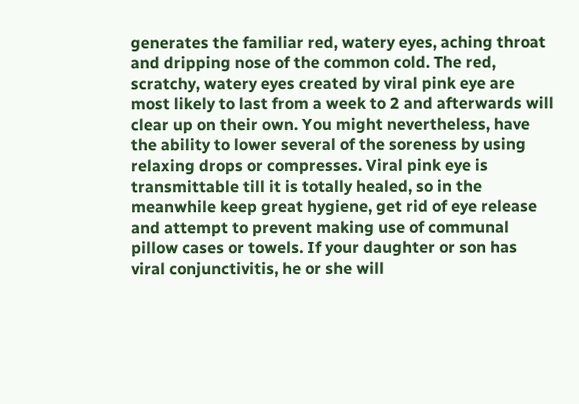generates the familiar red, watery eyes, aching throat and dripping nose of the common cold. The red, scratchy, watery eyes created by viral pink eye are most likely to last from a week to 2 and afterwards will clear up on their own. You might nevertheless, have the ability to lower several of the soreness by using relaxing drops or compresses. Viral pink eye is transmittable till it is totally healed, so in the meanwhile keep great hygiene, get rid of eye release and attempt to prevent making use of communal pillow cases or towels. If your daughter or son has viral conjunctivitis, he or she will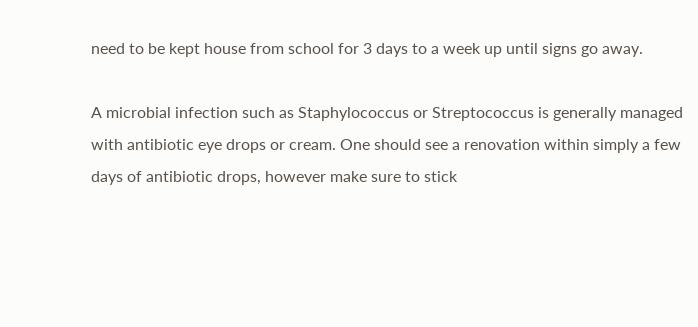need to be kept house from school for 3 days to a week up until signs go away.

A microbial infection such as Staphylococcus or Streptococcus is generally managed with antibiotic eye drops or cream. One should see a renovation within simply a few days of antibiotic drops, however make sure to stick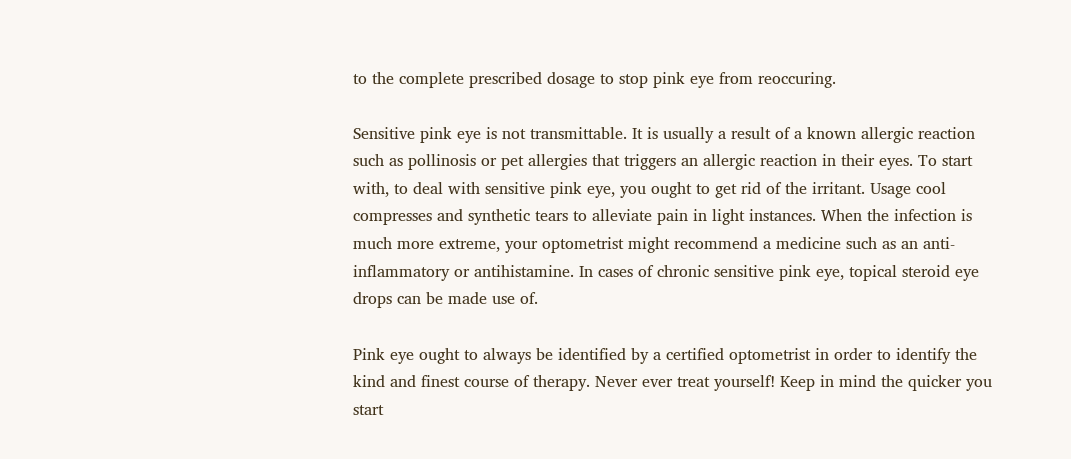to the complete prescribed dosage to stop pink eye from reoccuring.

Sensitive pink eye is not transmittable. It is usually a result of a known allergic reaction such as pollinosis or pet allergies that triggers an allergic reaction in their eyes. To start with, to deal with sensitive pink eye, you ought to get rid of the irritant. Usage cool compresses and synthetic tears to alleviate pain in light instances. When the infection is much more extreme, your optometrist might recommend a medicine such as an anti-inflammatory or antihistamine. In cases of chronic sensitive pink eye, topical steroid eye drops can be made use of.

Pink eye ought to always be identified by a certified optometrist in order to identify the kind and finest course of therapy. Never ever treat yourself! Keep in mind the quicker you start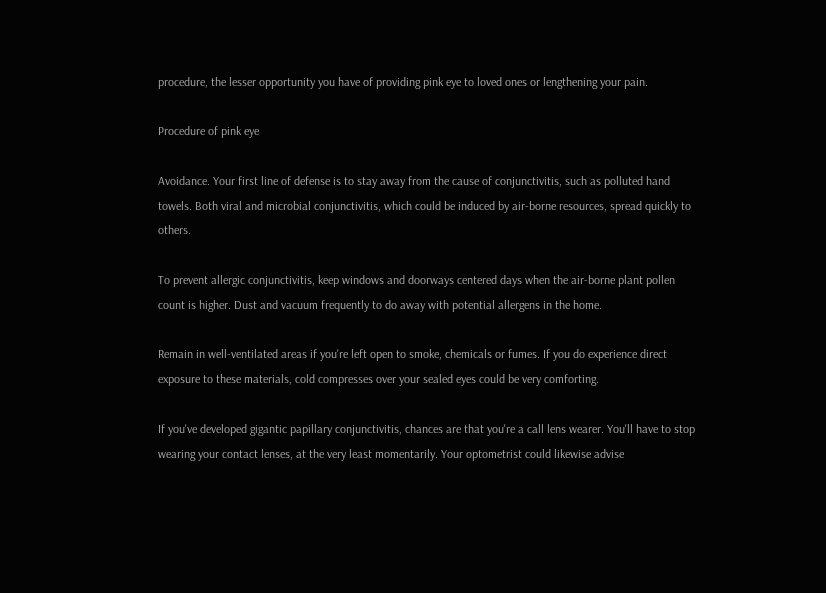procedure, the lesser opportunity you have of providing pink eye to loved ones or lengthening your pain.

Procedure of pink eye

Avoidance. Your first line of defense is to stay away from the cause of conjunctivitis, such as polluted hand towels. Both viral and microbial conjunctivitis, which could be induced by air-borne resources, spread quickly to others.

To prevent allergic conjunctivitis, keep windows and doorways centered days when the air-borne plant pollen count is higher. Dust and vacuum frequently to do away with potential allergens in the home.

Remain in well-ventilated areas if you're left open to smoke, chemicals or fumes. If you do experience direct exposure to these materials, cold compresses over your sealed eyes could be very comforting.

If you've developed gigantic papillary conjunctivitis, chances are that you're a call lens wearer. You'll have to stop wearing your contact lenses, at the very least momentarily. Your optometrist could likewise advise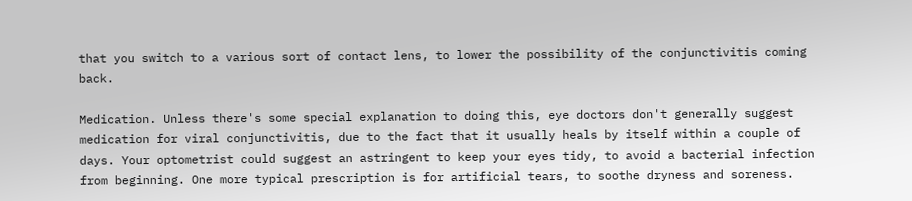that you switch to a various sort of contact lens, to lower the possibility of the conjunctivitis coming back.

Medication. Unless there's some special explanation to doing this, eye doctors don't generally suggest medication for viral conjunctivitis, due to the fact that it usually heals by itself within a couple of days. Your optometrist could suggest an astringent to keep your eyes tidy, to avoid a bacterial infection from beginning. One more typical prescription is for artificial tears, to soothe dryness and soreness.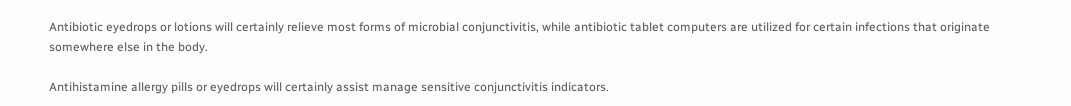Antibiotic eyedrops or lotions will certainly relieve most forms of microbial conjunctivitis, while antibiotic tablet computers are utilized for certain infections that originate somewhere else in the body.

Antihistamine allergy pills or eyedrops will certainly assist manage sensitive conjunctivitis indicators.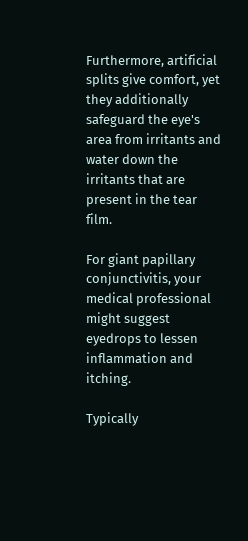Furthermore, artificial splits give comfort, yet they additionally safeguard the eye's area from irritants and water down the irritants that are present in the tear film.

For giant papillary conjunctivitis, your medical professional might suggest eyedrops to lessen inflammation and itching.

Typically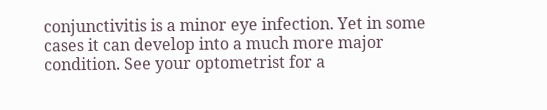conjunctivitis is a minor eye infection. Yet in some cases it can develop into a much more major condition. See your optometrist for a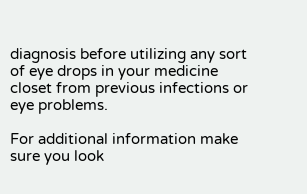diagnosis before utilizing any sort of eye drops in your medicine closet from previous infections or eye problems.

For additional information make sure you look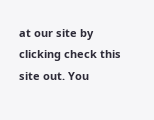at our site by clicking check this site out. You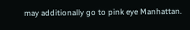may additionally go to pink eye Manhattan.